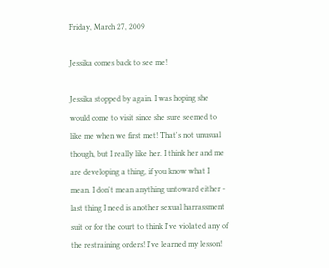Friday, March 27, 2009

Jessika comes back to see me!

Jessika stopped by again. I was hoping she would come to visit since she sure seemed to like me when we first met! That's not unusual though, but I really like her. I think her and me are developing a thing, if you know what I mean. I don't mean anything untoward either - last thing I need is another sexual harrassment suit or for the court to think I've violated any of the restraining orders! I've learned my lesson!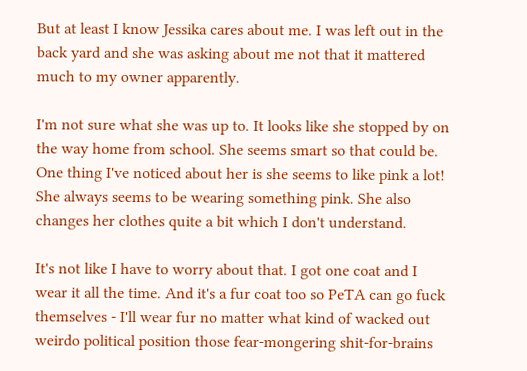But at least I know Jessika cares about me. I was left out in the back yard and she was asking about me not that it mattered much to my owner apparently.

I'm not sure what she was up to. It looks like she stopped by on the way home from school. She seems smart so that could be. One thing I've noticed about her is she seems to like pink a lot! She always seems to be wearing something pink. She also changes her clothes quite a bit which I don't understand.

It's not like I have to worry about that. I got one coat and I wear it all the time. And it's a fur coat too so PeTA can go fuck themselves - I'll wear fur no matter what kind of wacked out weirdo political position those fear-mongering shit-for-brains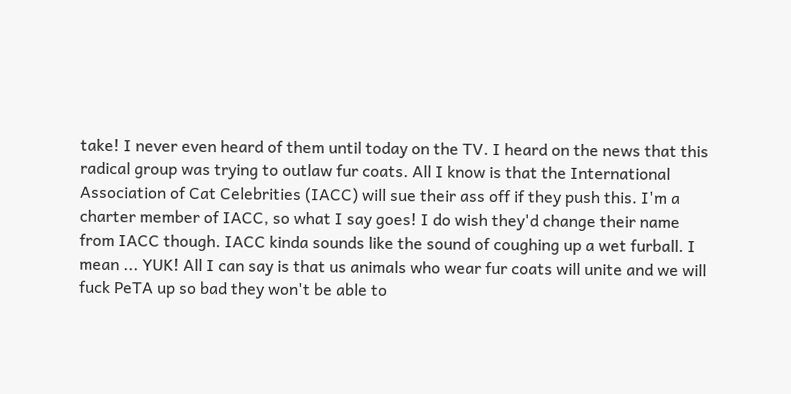take! I never even heard of them until today on the TV. I heard on the news that this radical group was trying to outlaw fur coats. All I know is that the International Association of Cat Celebrities (IACC) will sue their ass off if they push this. I'm a charter member of IACC, so what I say goes! I do wish they'd change their name from IACC though. IACC kinda sounds like the sound of coughing up a wet furball. I mean ... YUK! All I can say is that us animals who wear fur coats will unite and we will fuck PeTA up so bad they won't be able to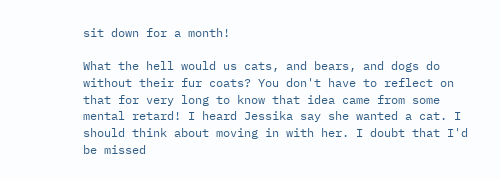sit down for a month!

What the hell would us cats, and bears, and dogs do without their fur coats? You don't have to reflect on that for very long to know that idea came from some mental retard! I heard Jessika say she wanted a cat. I should think about moving in with her. I doubt that I'd be missed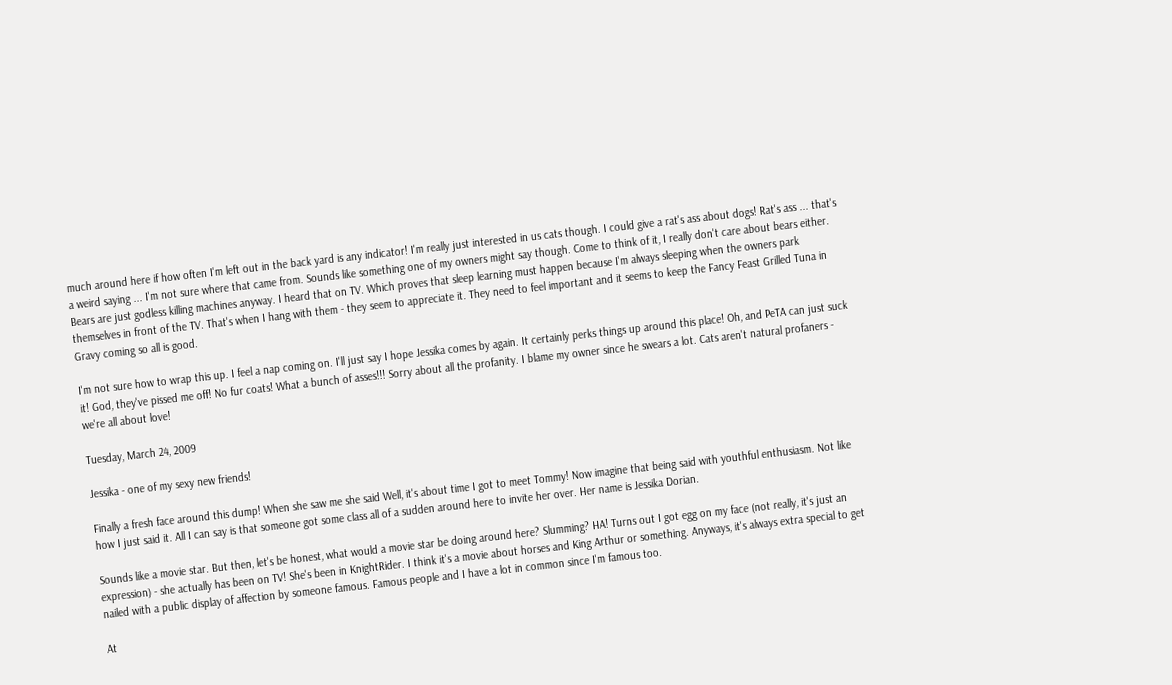much around here if how often I'm left out in the back yard is any indicator! I'm really just interested in us cats though. I could give a rat's ass about dogs! Rat's ass ... that's a weird saying ... I'm not sure where that came from. Sounds like something one of my owners might say though. Come to think of it, I really don't care about bears either. Bears are just godless killing machines anyway. I heard that on TV. Which proves that sleep learning must happen because I'm always sleeping when the owners park themselves in front of the TV. That's when I hang with them - they seem to appreciate it. They need to feel important and it seems to keep the Fancy Feast Grilled Tuna in Gravy coming so all is good.

I'm not sure how to wrap this up. I feel a nap coming on. I'll just say I hope Jessika comes by again. It certainly perks things up around this place! Oh, and PeTA can just suck it! God, they've pissed me off! No fur coats! What a bunch of asses!!! Sorry about all the profanity. I blame my owner since he swears a lot. Cats aren't natural profaners - we're all about love!

Tuesday, March 24, 2009

Jessika - one of my sexy new friends!

Finally a fresh face around this dump! When she saw me she said Well, it's about time I got to meet Tommy! Now imagine that being said with youthful enthusiasm. Not like how I just said it. All I can say is that someone got some class all of a sudden around here to invite her over. Her name is Jessika Dorian.

Sounds like a movie star. But then, let's be honest, what would a movie star be doing around here? Slumming? HA! Turns out I got egg on my face (not really, it's just an expression) - she actually has been on TV! She's been in KnightRider. I think it's a movie about horses and King Arthur or something. Anyways, it's always extra special to get nailed with a public display of affection by someone famous. Famous people and I have a lot in common since I'm famous too.

At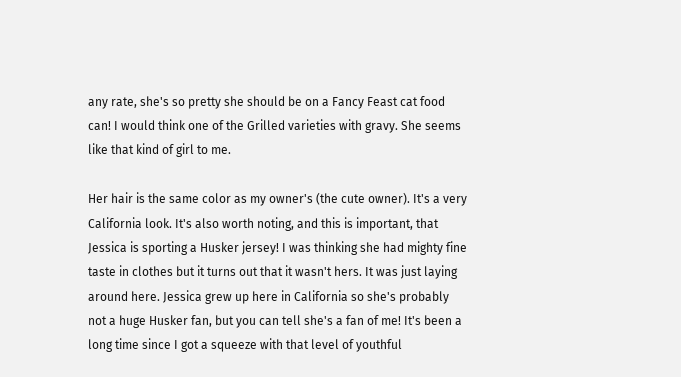any rate, she's so pretty she should be on a Fancy Feast cat food can! I would think one of the Grilled varieties with gravy. She seems like that kind of girl to me.

Her hair is the same color as my owner's (the cute owner). It's a very California look. It's also worth noting, and this is important, that Jessica is sporting a Husker jersey! I was thinking she had mighty fine taste in clothes but it turns out that it wasn't hers. It was just laying around here. Jessica grew up here in California so she's probably not a huge Husker fan, but you can tell she's a fan of me! It's been a long time since I got a squeeze with that level of youthful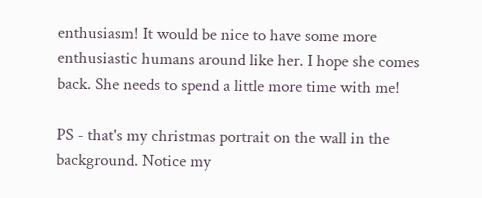enthusiasm! It would be nice to have some more enthusiastic humans around like her. I hope she comes back. She needs to spend a little more time with me!

PS - that's my christmas portrait on the wall in the background. Notice my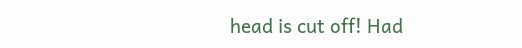head is cut off! Had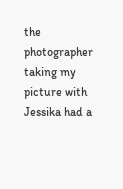the photographer taking my picture with Jessika had a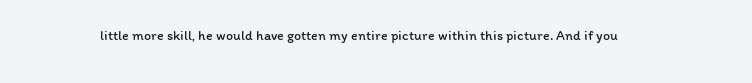little more skill, he would have gotten my entire picture within this picture. And if you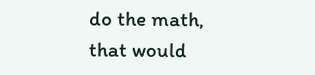do the math, that would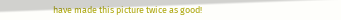have made this picture twice as good!